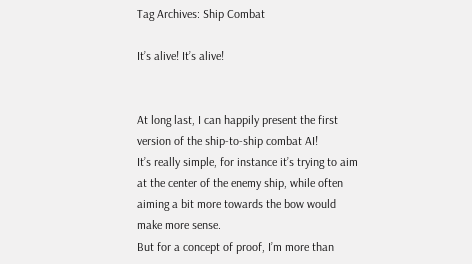Tag Archives: Ship Combat

It’s alive! It’s alive!


At long last, I can happily present the first version of the ship-to-ship combat AI!
It’s really simple, for instance it’s trying to aim at the center of the enemy ship, while often aiming a bit more towards the bow would make more sense.
But for a concept of proof, I’m more than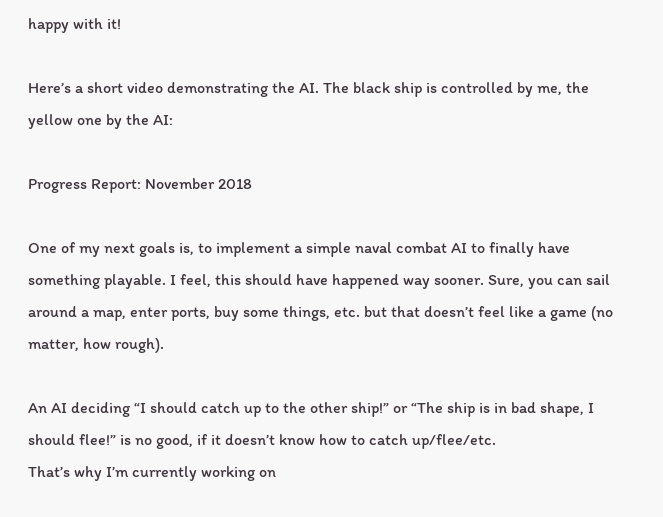happy with it!

Here’s a short video demonstrating the AI. The black ship is controlled by me, the yellow one by the AI:

Progress Report: November 2018

One of my next goals is, to implement a simple naval combat AI to finally have something playable. I feel, this should have happened way sooner. Sure, you can sail around a map, enter ports, buy some things, etc. but that doesn’t feel like a game (no matter, how rough).

An AI deciding “I should catch up to the other ship!” or “The ship is in bad shape, I should flee!” is no good, if it doesn’t know how to catch up/flee/etc.
That’s why I’m currently working on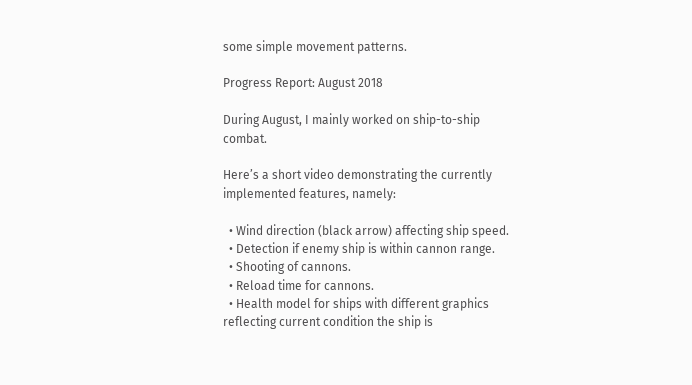some simple movement patterns.

Progress Report: August 2018

During August, I mainly worked on ship-to-ship combat.

Here’s a short video demonstrating the currently implemented features, namely:

  • Wind direction (black arrow) affecting ship speed.
  • Detection if enemy ship is within cannon range.
  • Shooting of cannons.
  • Reload time for cannons.
  • Health model for ships with different graphics reflecting current condition the ship is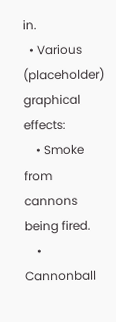in.
  • Various (placeholder) graphical effects:
    • Smoke from cannons being fired.
    • Cannonball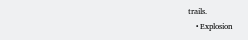trails.
    • Explosion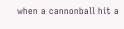when a cannonball hit a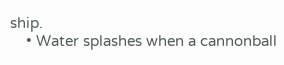ship.
    • Water splashes when a cannonball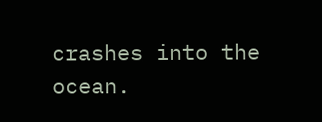crashes into the ocean.